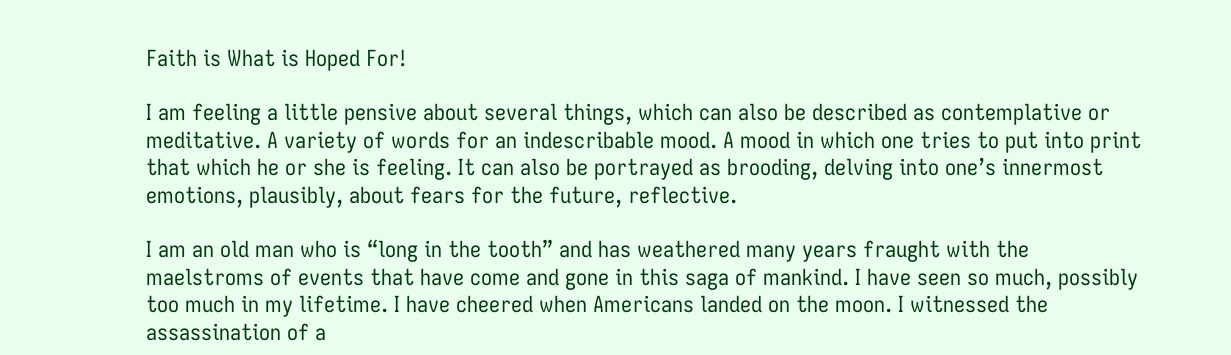Faith is What is Hoped For!

I am feeling a little pensive about several things, which can also be described as contemplative or meditative. A variety of words for an indescribable mood. A mood in which one tries to put into print that which he or she is feeling. It can also be portrayed as brooding, delving into one’s innermost emotions, plausibly, about fears for the future, reflective.

I am an old man who is “long in the tooth” and has weathered many years fraught with the maelstroms of events that have come and gone in this saga of mankind. I have seen so much, possibly too much in my lifetime. I have cheered when Americans landed on the moon. I witnessed the assassination of a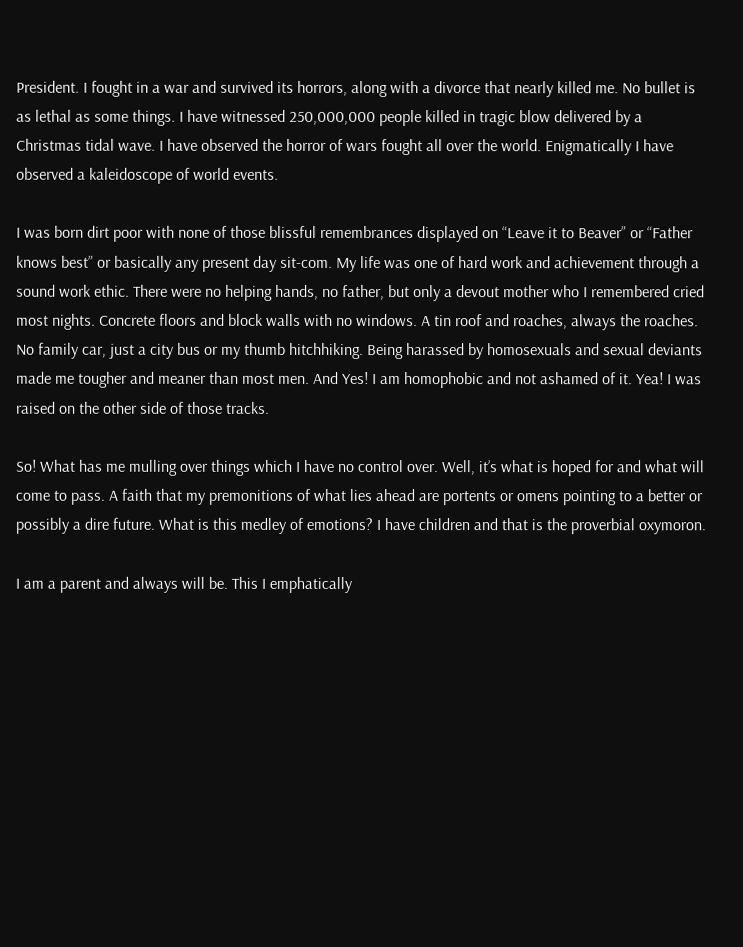President. I fought in a war and survived its horrors, along with a divorce that nearly killed me. No bullet is as lethal as some things. I have witnessed 250,000,000 people killed in tragic blow delivered by a Christmas tidal wave. I have observed the horror of wars fought all over the world. Enigmatically I have observed a kaleidoscope of world events.

I was born dirt poor with none of those blissful remembrances displayed on “Leave it to Beaver” or “Father knows best” or basically any present day sit-com. My life was one of hard work and achievement through a sound work ethic. There were no helping hands, no father, but only a devout mother who I remembered cried most nights. Concrete floors and block walls with no windows. A tin roof and roaches, always the roaches. No family car, just a city bus or my thumb hitchhiking. Being harassed by homosexuals and sexual deviants made me tougher and meaner than most men. And Yes! I am homophobic and not ashamed of it. Yea! I was raised on the other side of those tracks.

So! What has me mulling over things which I have no control over. Well, it’s what is hoped for and what will come to pass. A faith that my premonitions of what lies ahead are portents or omens pointing to a better or possibly a dire future. What is this medley of emotions? I have children and that is the proverbial oxymoron.

I am a parent and always will be. This I emphatically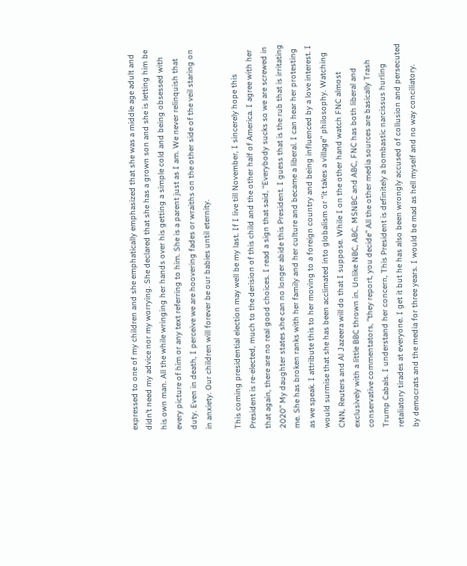expressed to one of my children and she emphatically emphasized that she was a middle age adult and didn’t need my advice nor my worrying. She declared that she has a grown son and she is letting him be his own man. All the while wringing her hands over his getting a simple cold and being obsessed with every picture of him or any text referring to him. She is a parent just as I am. We never relinquish that duty. Even in death, I perceive we are hoovering fades or wraiths on the other side of the veil staring on in anxiety. Our children will forever be our babies until eternity.

This coming presidential election may well be my last. If I live till November, I sincerely hope this President is re-elected, much to the derision of this child and the other half of America. I agree with her that again, there are no real good choices. I read a sign that said, “Everybody sucks so we are screwed in 2020” My daughter states she can no longer abide this President. I guess that is the rub that is irritating me. She has broken ranks with her family and her culture and became a liberal. I can hear her protesting as we speak. I attribute this to her moving to a foreign country and being influenced by a love interest. I would surmise that she has been acclimated into globalism or “it takes a village” philosophy. Watching CNN, Reuters and Al Jazeera will do that I suppose. While I on the other hand watch FNC almost exclusively with a little BBC thrown in. Unlike NBC, ABC, MSNBC and ABC, FNC has both liberal and conservative commentators, “they report, you decide” All the other media sources are basically Trash Trump Cabals. I understand her concern, This President is definitely a bombastic narcissus hurling retaliatory tirades at everyone. I get it but he has also been wrongly accused of collusion and persecuted by democrats and the media for three years. I would be mad as hell myself and no way conciliatory.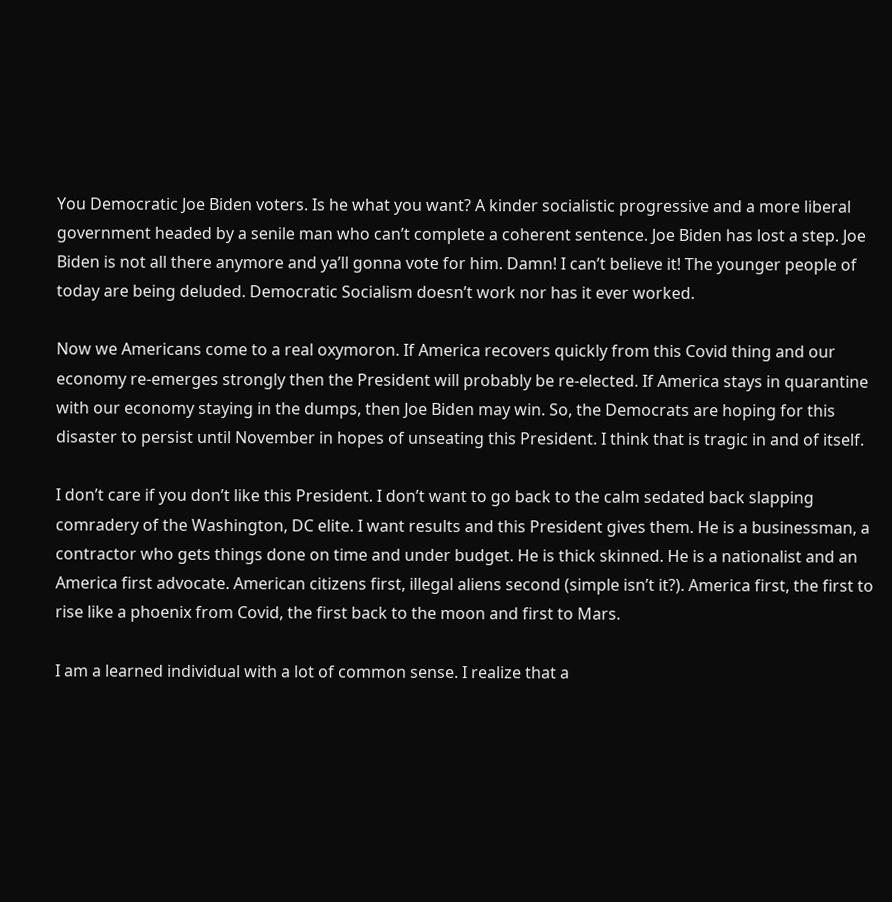You Democratic Joe Biden voters. Is he what you want? A kinder socialistic progressive and a more liberal government headed by a senile man who can’t complete a coherent sentence. Joe Biden has lost a step. Joe Biden is not all there anymore and ya’ll gonna vote for him. Damn! I can’t believe it! The younger people of today are being deluded. Democratic Socialism doesn’t work nor has it ever worked.

Now we Americans come to a real oxymoron. If America recovers quickly from this Covid thing and our economy re-emerges strongly then the President will probably be re-elected. If America stays in quarantine with our economy staying in the dumps, then Joe Biden may win. So, the Democrats are hoping for this disaster to persist until November in hopes of unseating this President. I think that is tragic in and of itself.

I don’t care if you don’t like this President. I don’t want to go back to the calm sedated back slapping comradery of the Washington, DC elite. I want results and this President gives them. He is a businessman, a contractor who gets things done on time and under budget. He is thick skinned. He is a nationalist and an America first advocate. American citizens first, illegal aliens second (simple isn’t it?). America first, the first to rise like a phoenix from Covid, the first back to the moon and first to Mars.

I am a learned individual with a lot of common sense. I realize that a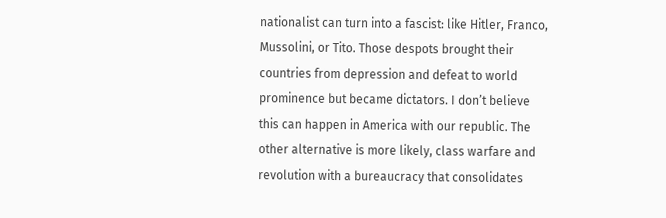nationalist can turn into a fascist: like Hitler, Franco, Mussolini, or Tito. Those despots brought their countries from depression and defeat to world prominence but became dictators. I don’t believe this can happen in America with our republic. The other alternative is more likely, class warfare and revolution with a bureaucracy that consolidates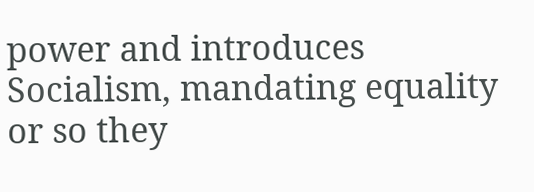power and introduces Socialism, mandating equality or so they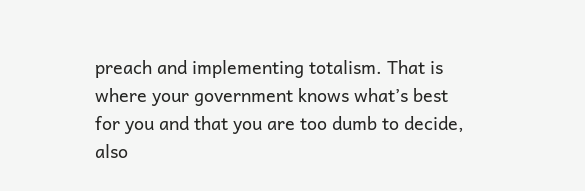preach and implementing totalism. That is where your government knows what’s best for you and that you are too dumb to decide, also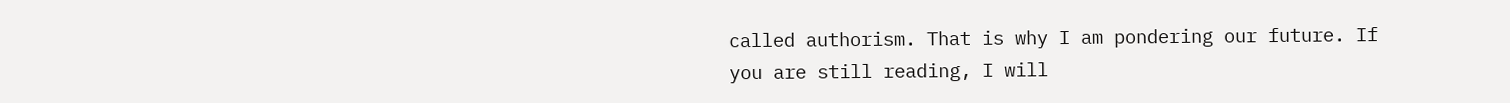called authorism. That is why I am pondering our future. If you are still reading, I will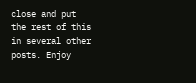close and put the rest of this in several other posts. Enjoy